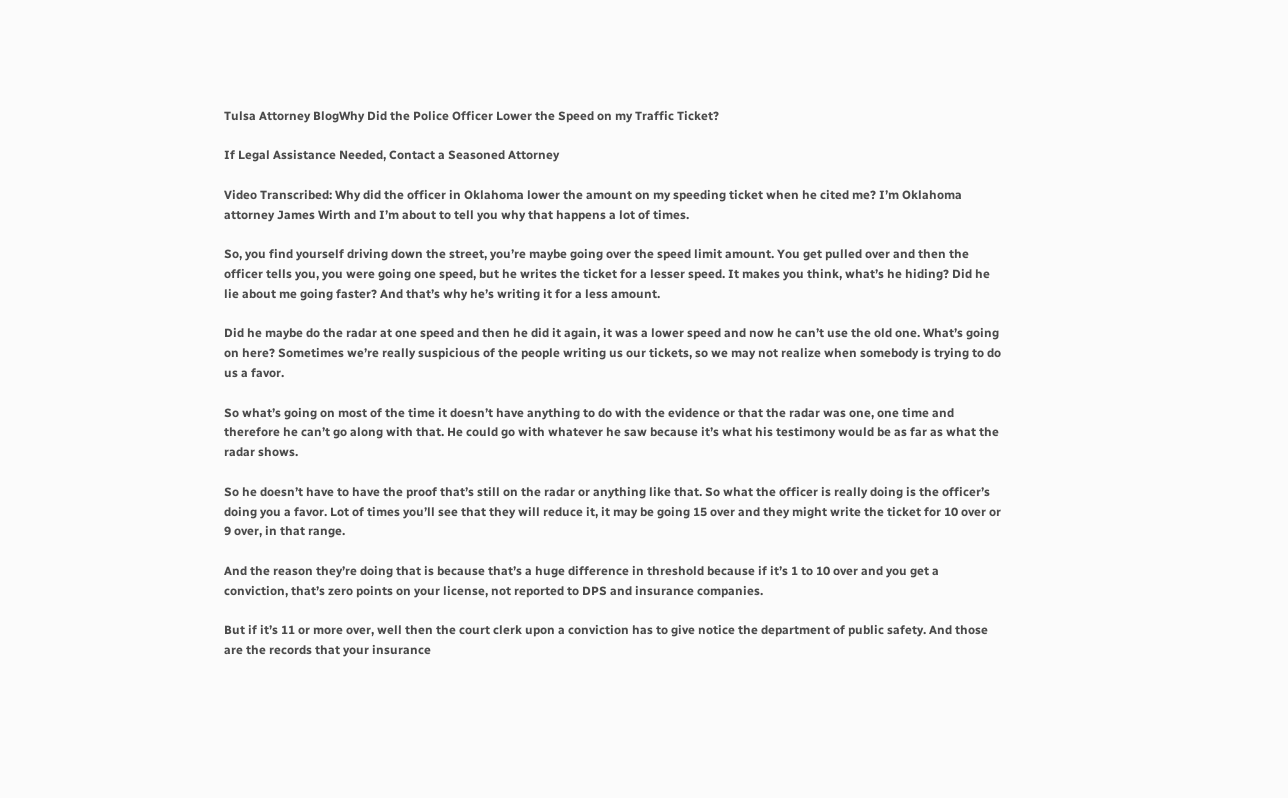Tulsa Attorney BlogWhy Did the Police Officer Lower the Speed on my Traffic Ticket?

If Legal Assistance Needed, Contact a Seasoned Attorney

Video Transcribed: Why did the officer in Oklahoma lower the amount on my speeding ticket when he cited me? I’m Oklahoma attorney James Wirth and I’m about to tell you why that happens a lot of times.

So, you find yourself driving down the street, you’re maybe going over the speed limit amount. You get pulled over and then the officer tells you, you were going one speed, but he writes the ticket for a lesser speed. It makes you think, what’s he hiding? Did he lie about me going faster? And that’s why he’s writing it for a less amount.

Did he maybe do the radar at one speed and then he did it again, it was a lower speed and now he can’t use the old one. What’s going on here? Sometimes we’re really suspicious of the people writing us our tickets, so we may not realize when somebody is trying to do us a favor.

So what’s going on most of the time it doesn’t have anything to do with the evidence or that the radar was one, one time and therefore he can’t go along with that. He could go with whatever he saw because it’s what his testimony would be as far as what the radar shows.

So he doesn’t have to have the proof that’s still on the radar or anything like that. So what the officer is really doing is the officer’s doing you a favor. Lot of times you’ll see that they will reduce it, it may be going 15 over and they might write the ticket for 10 over or 9 over, in that range.

And the reason they’re doing that is because that’s a huge difference in threshold because if it’s 1 to 10 over and you get a conviction, that’s zero points on your license, not reported to DPS and insurance companies.

But if it’s 11 or more over, well then the court clerk upon a conviction has to give notice the department of public safety. And those are the records that your insurance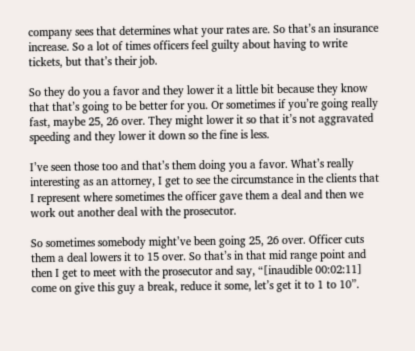company sees that determines what your rates are. So that’s an insurance increase. So a lot of times officers feel guilty about having to write tickets, but that’s their job.

So they do you a favor and they lower it a little bit because they know that that’s going to be better for you. Or sometimes if you’re going really fast, maybe 25, 26 over. They might lower it so that it’s not aggravated speeding and they lower it down so the fine is less.

I’ve seen those too and that’s them doing you a favor. What’s really interesting as an attorney, I get to see the circumstance in the clients that I represent where sometimes the officer gave them a deal and then we work out another deal with the prosecutor.

So sometimes somebody might’ve been going 25, 26 over. Officer cuts them a deal lowers it to 15 over. So that’s in that mid range point and then I get to meet with the prosecutor and say, “[inaudible 00:02:11] come on give this guy a break, reduce it some, let’s get it to 1 to 10”.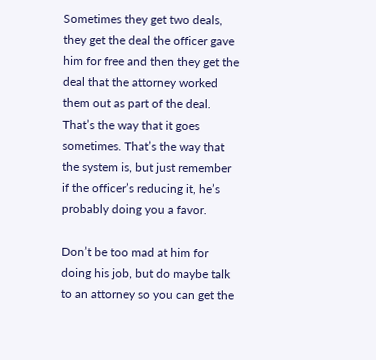Sometimes they get two deals, they get the deal the officer gave him for free and then they get the deal that the attorney worked them out as part of the deal. That’s the way that it goes sometimes. That’s the way that the system is, but just remember if the officer’s reducing it, he’s probably doing you a favor.

Don’t be too mad at him for doing his job, but do maybe talk to an attorney so you can get the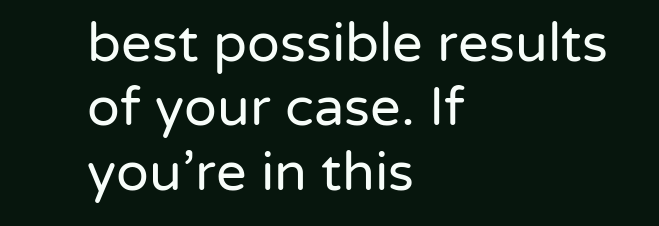best possible results of your case. If you’re in this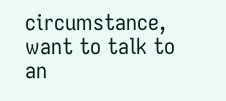circumstance, want to talk to an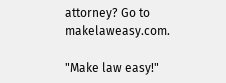attorney? Go to makelaweasy.com.

"Make law easy!"